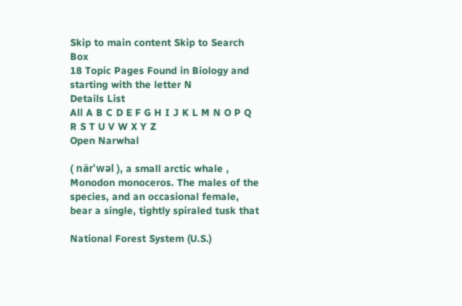Skip to main content Skip to Search Box
18 Topic Pages Found in Biology and starting with the letter N
Details List
All A B C D E F G H I J K L M N O P Q R S T U V W X Y Z
Open Narwhal

( när'wəl ), a small arctic whale , Monodon monoceros. The males of the species, and an occasional female, bear a single, tightly spiraled tusk that

National Forest System (U.S.)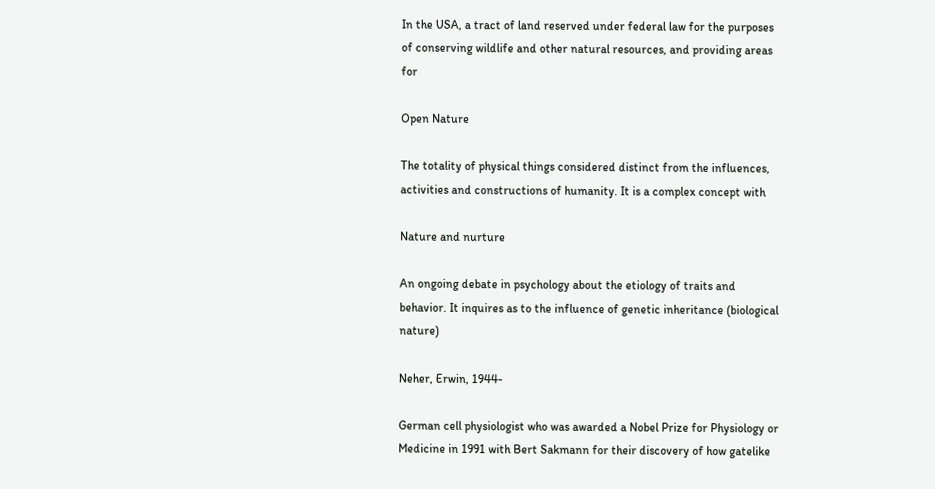In the USA, a tract of land reserved under federal law for the purposes of conserving wildlife and other natural resources, and providing areas for

Open Nature

The totality of physical things considered distinct from the influences, activities and constructions of humanity. It is a complex concept with

Nature and nurture

An ongoing debate in psychology about the etiology of traits and behavior. It inquires as to the influence of genetic inheritance (biological nature)

Neher, Erwin, 1944-

German cell physiologist who was awarded a Nobel Prize for Physiology or Medicine in 1991 with Bert Sakmann for their discovery of how gatelike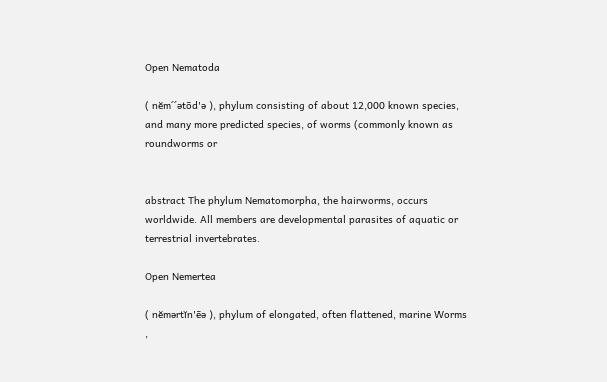Open Nematoda

( nĕm´´ətōd'ə ), phylum consisting of about 12,000 known species, and many more predicted species, of worms (commonly known as roundworms or


abstract The phylum Nematomorpha, the hairworms, occurs worldwide. All members are developmental parasites of aquatic or terrestrial invertebrates.

Open Nemertea

( nĕmərtĭn'ēə ), phylum of elongated, often flattened, marine Worms ,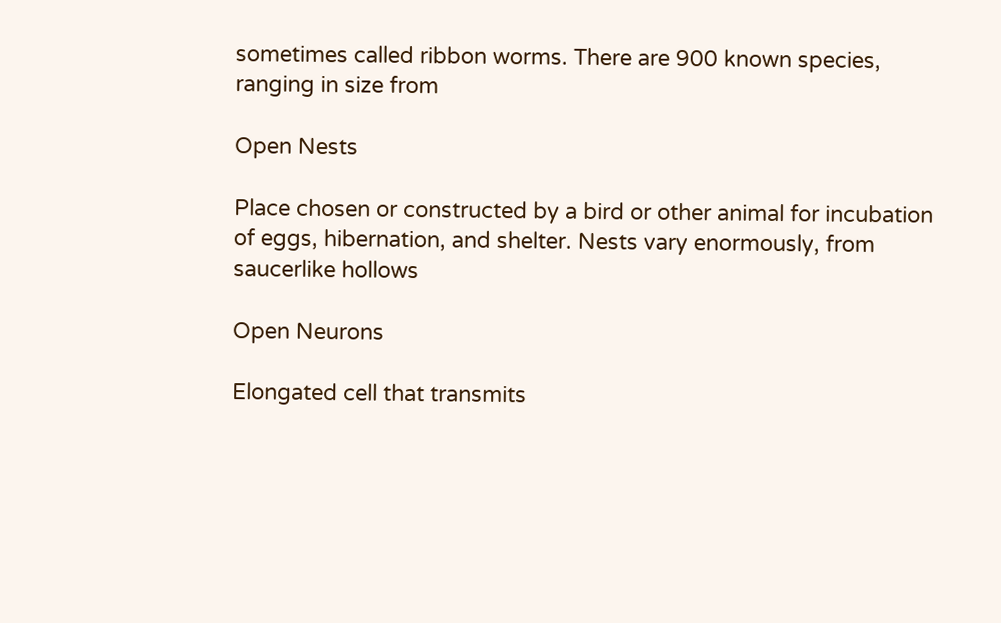sometimes called ribbon worms. There are 900 known species, ranging in size from

Open Nests

Place chosen or constructed by a bird or other animal for incubation of eggs, hibernation, and shelter. Nests vary enormously, from saucerlike hollows

Open Neurons

Elongated cell that transmits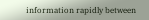information rapidly between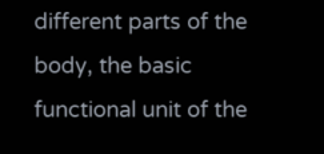different parts of the body, the basic functional unit of the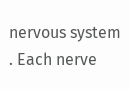nervous system . Each nerve